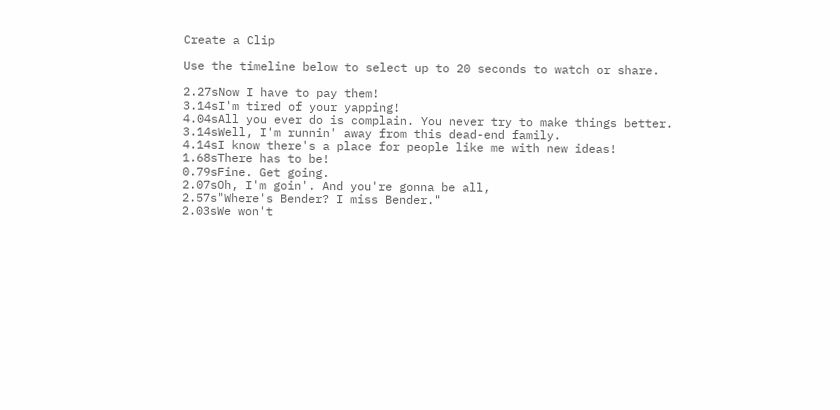Create a Clip

Use the timeline below to select up to 20 seconds to watch or share.

2.27sNow I have to pay them!
3.14sI'm tired of your yapping!
4.04sAll you ever do is complain. You never try to make things better.
3.14sWell, I'm runnin' away from this dead-end family.
4.14sI know there's a place for people like me with new ideas!
1.68sThere has to be!
0.79sFine. Get going.
2.07sOh, I'm goin'. And you're gonna be all,
2.57s"Where's Bender? I miss Bender."
2.03sWe won't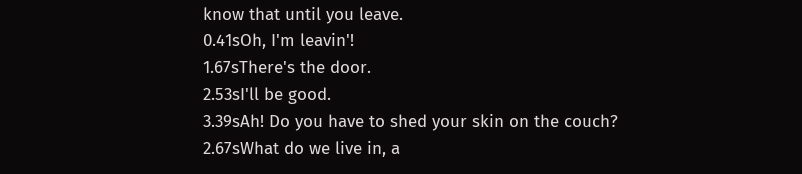know that until you leave.
0.41sOh, I'm leavin'!
1.67sThere's the door.
2.53sI'll be good.
3.39sAh! Do you have to shed your skin on the couch?
2.67sWhat do we live in, a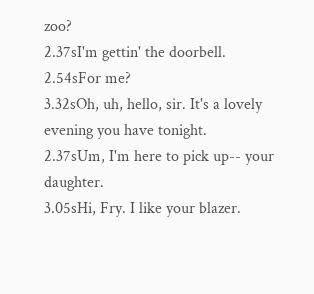zoo?
2.37sI'm gettin' the doorbell.
2.54sFor me?
3.32sOh, uh, hello, sir. It's a lovely evening you have tonight.
2.37sUm, I'm here to pick up-- your daughter.
3.05sHi, Fry. I like your blazer.